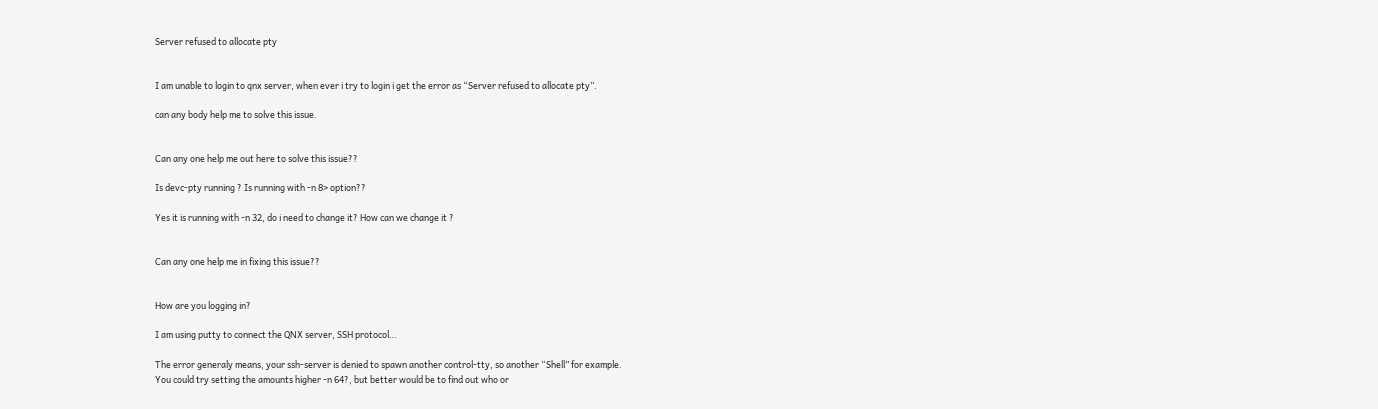Server refused to allocate pty


I am unable to login to qnx server, when ever i try to login i get the error as “Server refused to allocate pty”.

can any body help me to solve this issue.


Can any one help me out here to solve this issue??

Is devc-pty running ? Is running with -n 8> option??

Yes it is running with -n 32, do i need to change it? How can we change it ?


Can any one help me in fixing this issue??


How are you logging in?

I am using putty to connect the QNX server, SSH protocol…

The error generaly means, your ssh-server is denied to spawn another control-tty, so another “Shell” for example.
You could try setting the amounts higher -n 64?, but better would be to find out who or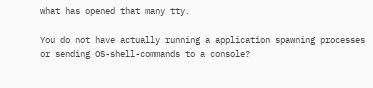what has opened that many tty.

You do not have actually running a application spawning processes or sending OS-shell-commands to a console?